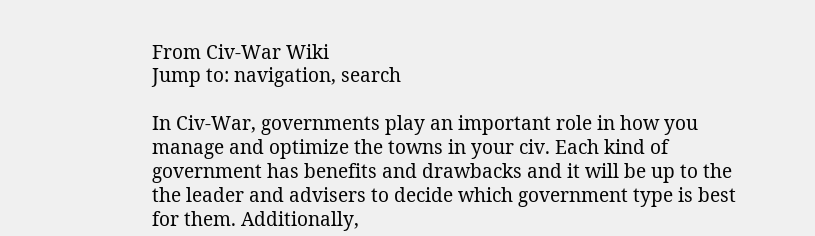From Civ-War Wiki
Jump to: navigation, search

In Civ-War, governments play an important role in how you manage and optimize the towns in your civ. Each kind of government has benefits and drawbacks and it will be up to the the leader and advisers to decide which government type is best for them. Additionally,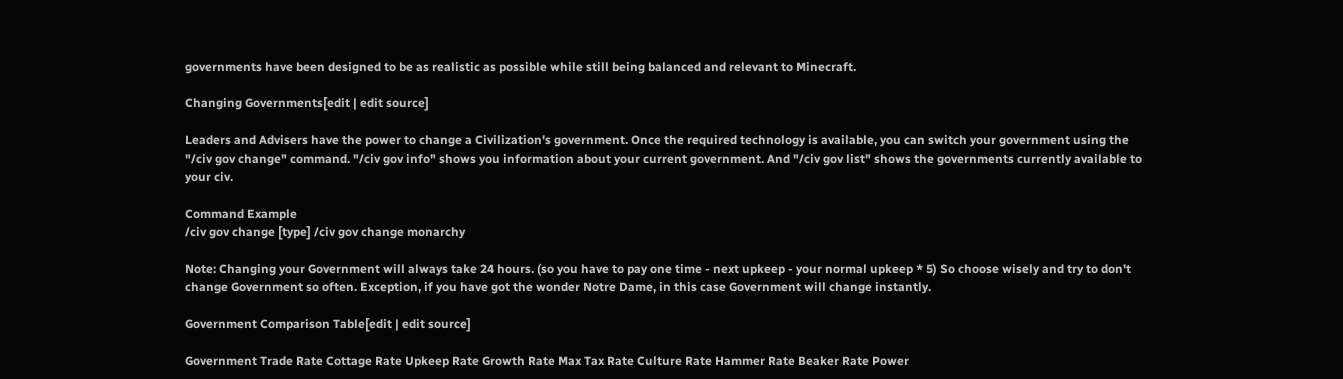governments have been designed to be as realistic as possible while still being balanced and relevant to Minecraft.

Changing Governments[edit | edit source]

Leaders and Advisers have the power to change a Civilization's government. Once the required technology is available, you can switch your government using the "/civ gov change" command. "/civ gov info" shows you information about your current government. And "/civ gov list" shows the governments currently available to your civ.

Command Example
/civ gov change [type] /civ gov change monarchy

Note: Changing your Government will always take 24 hours. (so you have to pay one time - next upkeep - your normal upkeep * 5) So choose wisely and try to don't change Government so often. Exception, if you have got the wonder Notre Dame, in this case Government will change instantly.

Government Comparison Table[edit | edit source]

Government Trade Rate Cottage Rate Upkeep Rate Growth Rate Max Tax Rate Culture Rate Hammer Rate Beaker Rate Power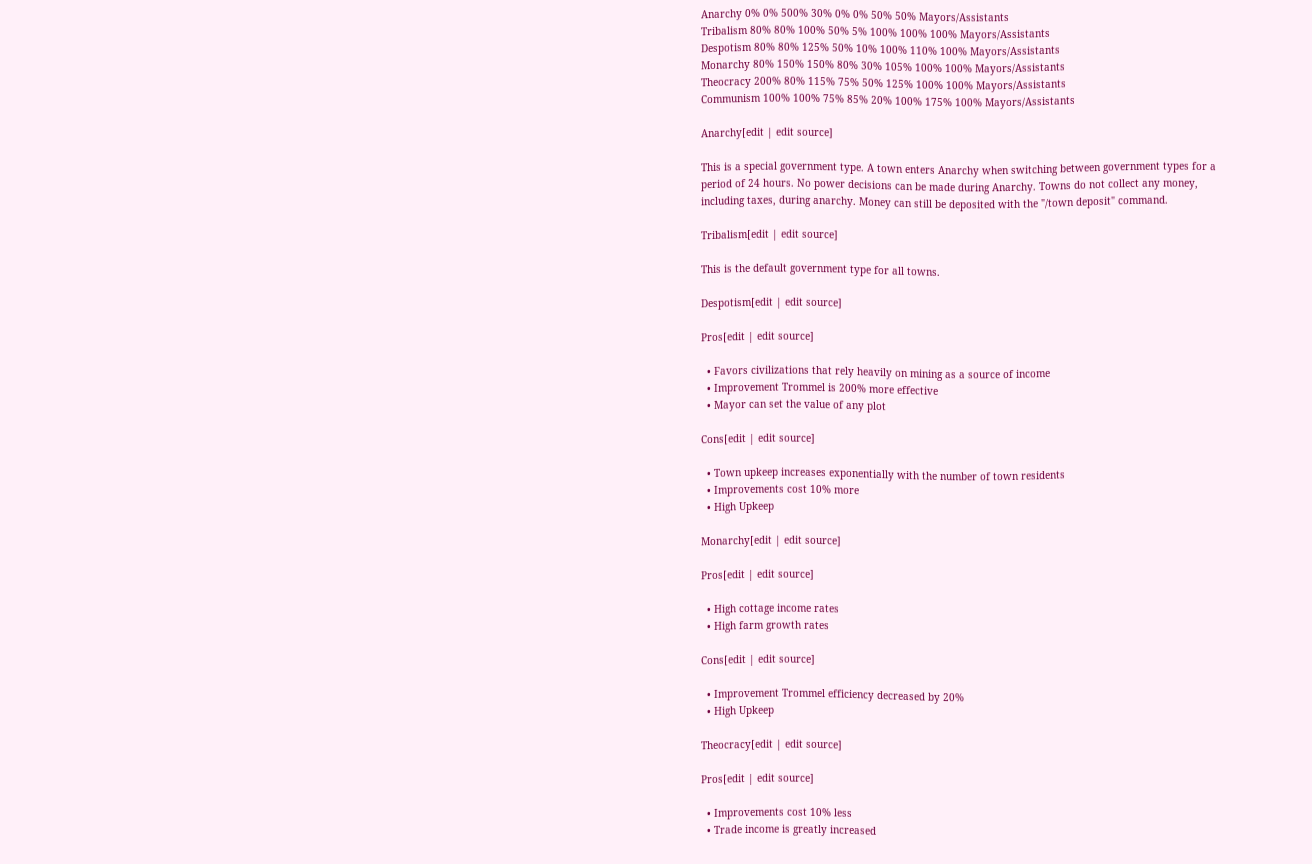Anarchy 0% 0% 500% 30% 0% 0% 50% 50% Mayors/Assistants
Tribalism 80% 80% 100% 50% 5% 100% 100% 100% Mayors/Assistants
Despotism 80% 80% 125% 50% 10% 100% 110% 100% Mayors/Assistants
Monarchy 80% 150% 150% 80% 30% 105% 100% 100% Mayors/Assistants
Theocracy 200% 80% 115% 75% 50% 125% 100% 100% Mayors/Assistants
Communism 100% 100% 75% 85% 20% 100% 175% 100% Mayors/Assistants

Anarchy[edit | edit source]

This is a special government type. A town enters Anarchy when switching between government types for a period of 24 hours. No power decisions can be made during Anarchy. Towns do not collect any money, including taxes, during anarchy. Money can still be deposited with the "/town deposit" command.

Tribalism[edit | edit source]

This is the default government type for all towns.

Despotism[edit | edit source]

Pros[edit | edit source]

  • Favors civilizations that rely heavily on mining as a source of income
  • Improvement Trommel is 200% more effective
  • Mayor can set the value of any plot

Cons[edit | edit source]

  • Town upkeep increases exponentially with the number of town residents
  • Improvements cost 10% more
  • High Upkeep

Monarchy[edit | edit source]

Pros[edit | edit source]

  • High cottage income rates
  • High farm growth rates

Cons[edit | edit source]

  • Improvement Trommel efficiency decreased by 20%
  • High Upkeep

Theocracy[edit | edit source]

Pros[edit | edit source]

  • Improvements cost 10% less
  • Trade income is greatly increased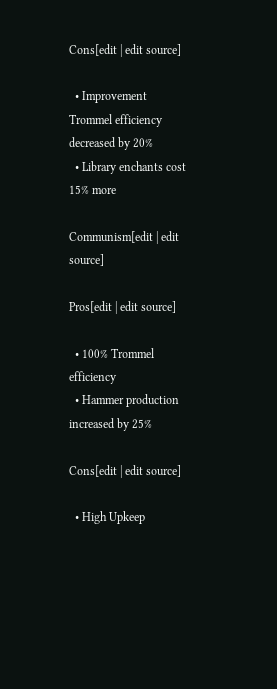Cons[edit | edit source]

  • Improvement Trommel efficiency decreased by 20%
  • Library enchants cost 15% more

Communism[edit | edit source]

Pros[edit | edit source]

  • 100% Trommel efficiency
  • Hammer production increased by 25%

Cons[edit | edit source]

  • High Upkeep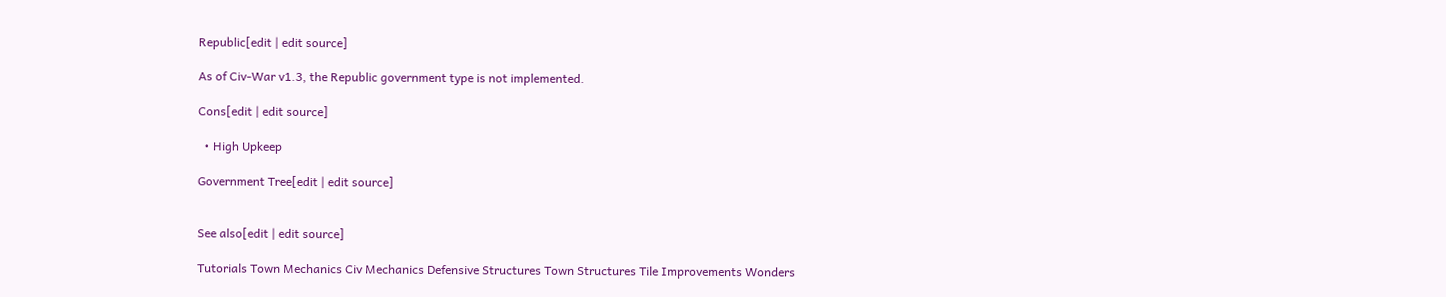Republic[edit | edit source]

As of Civ-War v1.3, the Republic government type is not implemented.

Cons[edit | edit source]

  • High Upkeep

Government Tree[edit | edit source]


See also[edit | edit source]

Tutorials Town Mechanics Civ Mechanics Defensive Structures Town Structures Tile Improvements Wonders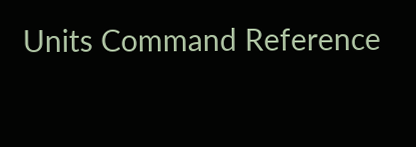Units Command Reference